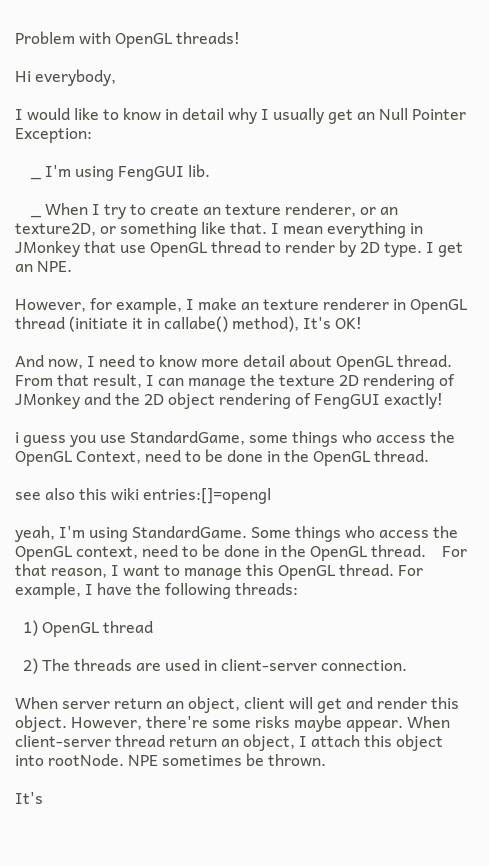Problem with OpenGL threads!

Hi everybody,

I would like to know in detail why I usually get an Null Pointer Exception:

    _ I'm using FengGUI lib.

    _ When I try to create an texture renderer, or an texture2D, or something like that. I mean everything in JMonkey that use OpenGL thread to render by 2D type. I get an NPE.

However, for example, I make an texture renderer in OpenGL thread (initiate it in callabe() method), It's OK!

And now, I need to know more detail about OpenGL thread. From that result, I can manage the texture 2D rendering of JMonkey and the 2D object rendering of FengGUI exactly!

i guess you use StandardGame, some things who access the OpenGL Context, need to be done in the OpenGL thread.

see also this wiki entries:[]=opengl

yeah, I'm using StandardGame. Some things who access the OpenGL context, need to be done in the OpenGL thread.    For that reason, I want to manage this OpenGL thread. For example, I have the following threads:

  1) OpenGL thread

  2) The threads are used in client-server connection.

When server return an object, client will get and render this object. However, there're some risks maybe appear. When client-server thread return an object, I attach this object into rootNode. NPE sometimes be thrown.

It's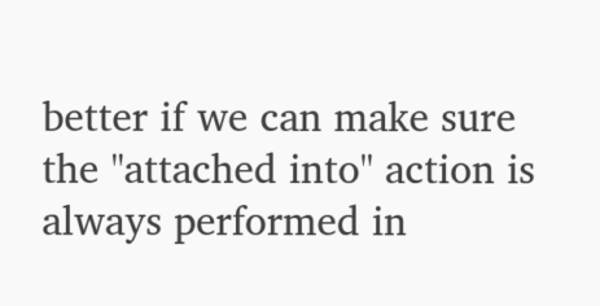better if we can make sure the "attached into" action is always performed in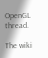OpenGL thread.

The wiki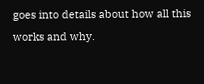goes into details about how all this works and why.